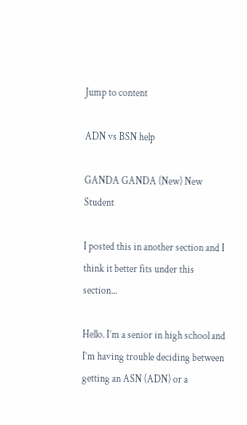Jump to content

ADN vs BSN help

GANDA GANDA (New) New Student

I posted this in another section and I think it better fits under this section...

Hello. I’m a senior in high school and I’m having trouble deciding between getting an ASN (ADN) or a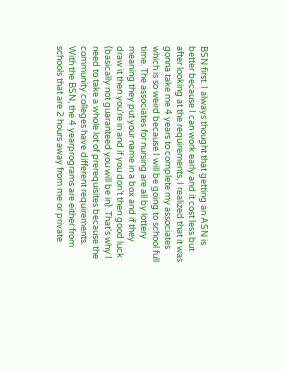BSN first. I always thought that getting an ASN is better because I can work early and it cost less but after looking at the requirements, I realized that it was gonna take me 4 years to complete my associates which is so weird because I will be going to school full time. The associates for nursing are all by lottery meaning they put your name in a box and if they draw it then you’re in and if you don’t then good luck (basically not guaranteed you will be in). That’s why I need to take a whole lot of prerequisites because the community colleges have different requirements. With the BSN, the 4 yearprograms are either from schools that are 2 hours away from me or private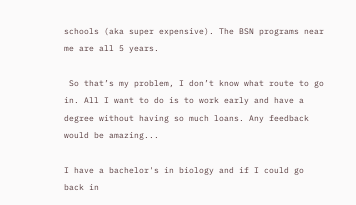schools (aka super expensive). The BSN programs near me are all 5 years.

 So that’s my problem, I don’t know what route to go in. All I want to do is to work early and have a degree without having so much loans. Any feedback would be amazing...

I have a bachelor's in biology and if I could go back in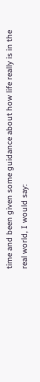time and been given some guidance about how life really is in the real world, I would say: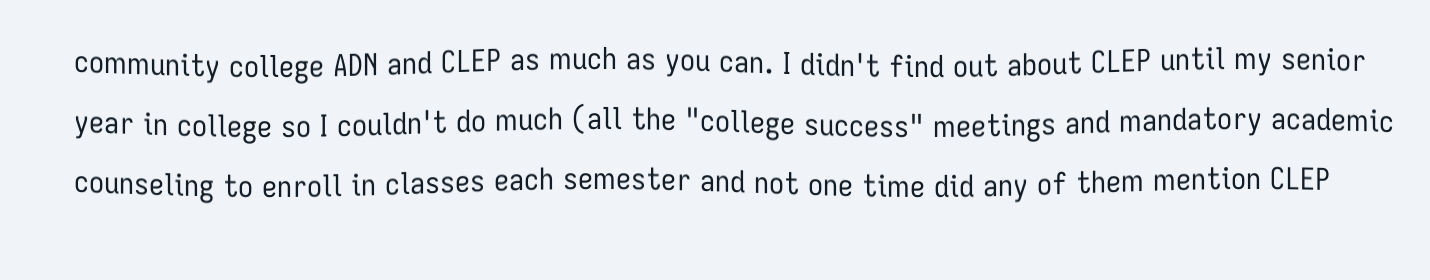community college ADN and CLEP as much as you can. I didn't find out about CLEP until my senior year in college so I couldn't do much (all the "college success" meetings and mandatory academic counseling to enroll in classes each semester and not one time did any of them mention CLEP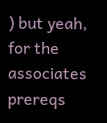) but yeah, for the associates prereqs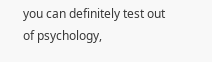you can definitely test out of psychology,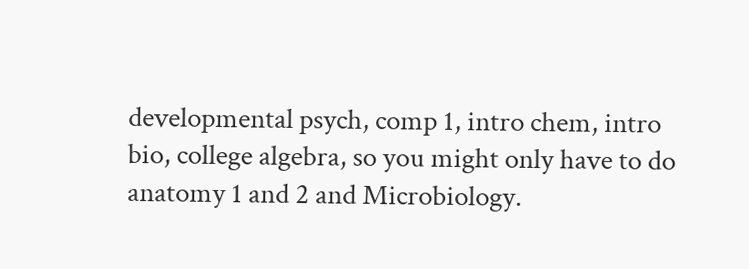developmental psych, comp 1, intro chem, intro bio, college algebra, so you might only have to do anatomy 1 and 2 and Microbiology.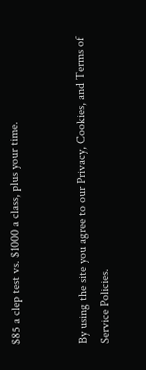$85 a clep test vs. $1000 a class, plus your time.


By using the site you agree to our Privacy, Cookies, and Terms of Service Policies.